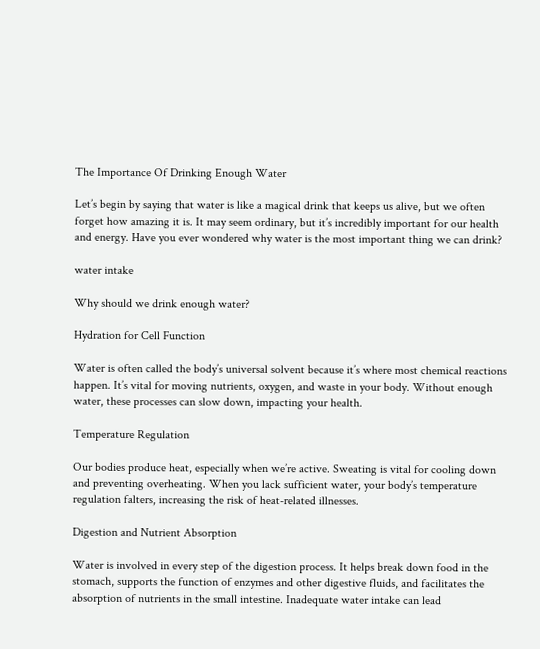The Importance Of Drinking Enough Water

Let’s begin by saying that water is like a magical drink that keeps us alive, but we often forget how amazing it is. It may seem ordinary, but it’s incredibly important for our health and energy. Have you ever wondered why water is the most important thing we can drink?

water intake

Why should we drink enough water?

Hydration for Cell Function

Water is often called the body’s universal solvent because it’s where most chemical reactions happen. It’s vital for moving nutrients, oxygen, and waste in your body. Without enough water, these processes can slow down, impacting your health.

Temperature Regulation

Our bodies produce heat, especially when we’re active. Sweating is vital for cooling down and preventing overheating. When you lack sufficient water, your body’s temperature regulation falters, increasing the risk of heat-related illnesses.

Digestion and Nutrient Absorption

Water is involved in every step of the digestion process. It helps break down food in the stomach, supports the function of enzymes and other digestive fluids, and facilitates the absorption of nutrients in the small intestine. Inadequate water intake can lead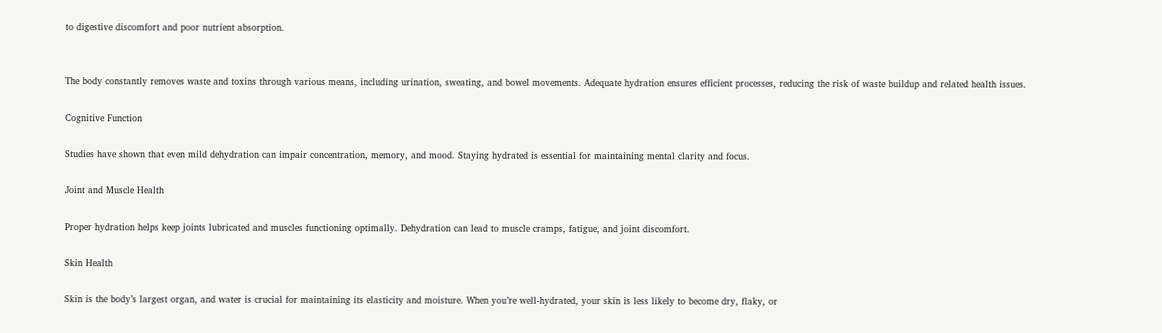to digestive discomfort and poor nutrient absorption.


The body constantly removes waste and toxins through various means, including urination, sweating, and bowel movements. Adequate hydration ensures efficient processes, reducing the risk of waste buildup and related health issues.

Cognitive Function

Studies have shown that even mild dehydration can impair concentration, memory, and mood. Staying hydrated is essential for maintaining mental clarity and focus.

Joint and Muscle Health

Proper hydration helps keep joints lubricated and muscles functioning optimally. Dehydration can lead to muscle cramps, fatigue, and joint discomfort.

Skin Health

Skin is the body’s largest organ, and water is crucial for maintaining its elasticity and moisture. When you’re well-hydrated, your skin is less likely to become dry, flaky, or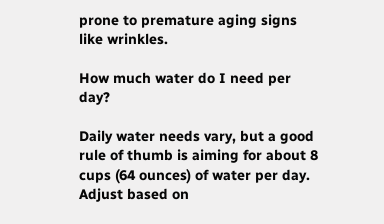prone to premature aging signs like wrinkles.

How much water do I need per day?

Daily water needs vary, but a good rule of thumb is aiming for about 8 cups (64 ounces) of water per day. Adjust based on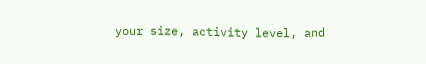your size, activity level, and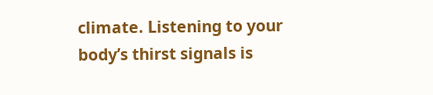climate. Listening to your body’s thirst signals is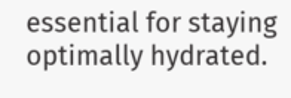essential for staying optimally hydrated.